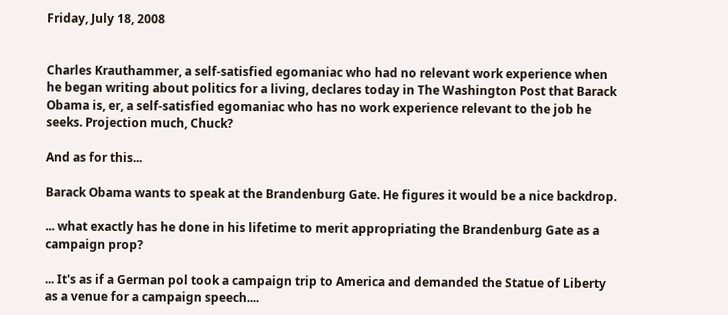Friday, July 18, 2008


Charles Krauthammer, a self-satisfied egomaniac who had no relevant work experience when he began writing about politics for a living, declares today in The Washington Post that Barack Obama is, er, a self-satisfied egomaniac who has no work experience relevant to the job he seeks. Projection much, Chuck?

And as for this...

Barack Obama wants to speak at the Brandenburg Gate. He figures it would be a nice backdrop.

... what exactly has he done in his lifetime to merit appropriating the Brandenburg Gate as a campaign prop?

... It's as if a German pol took a campaign trip to America and demanded the Statue of Liberty as a venue for a campaign speech....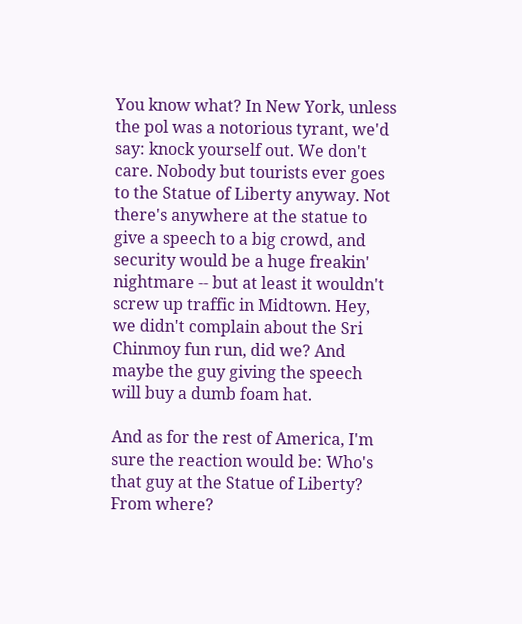You know what? In New York, unless the pol was a notorious tyrant, we'd say: knock yourself out. We don't care. Nobody but tourists ever goes to the Statue of Liberty anyway. Not there's anywhere at the statue to give a speech to a big crowd, and security would be a huge freakin' nightmare -- but at least it wouldn't screw up traffic in Midtown. Hey, we didn't complain about the Sri Chinmoy fun run, did we? And maybe the guy giving the speech will buy a dumb foam hat.

And as for the rest of America, I'm sure the reaction would be: Who's that guy at the Statue of Liberty? From where?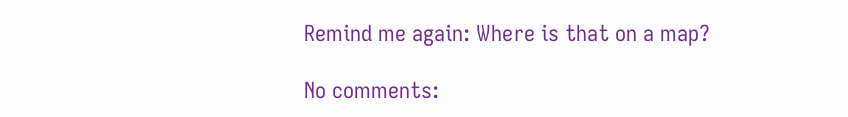Remind me again: Where is that on a map?

No comments: